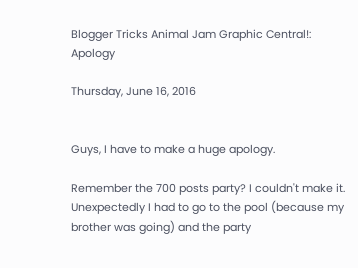Blogger Tricks Animal Jam Graphic Central!: Apology

Thursday, June 16, 2016


Guys, I have to make a huge apology.

Remember the 700 posts party? I couldn't make it. Unexpectedly I had to go to the pool (because my brother was going) and the party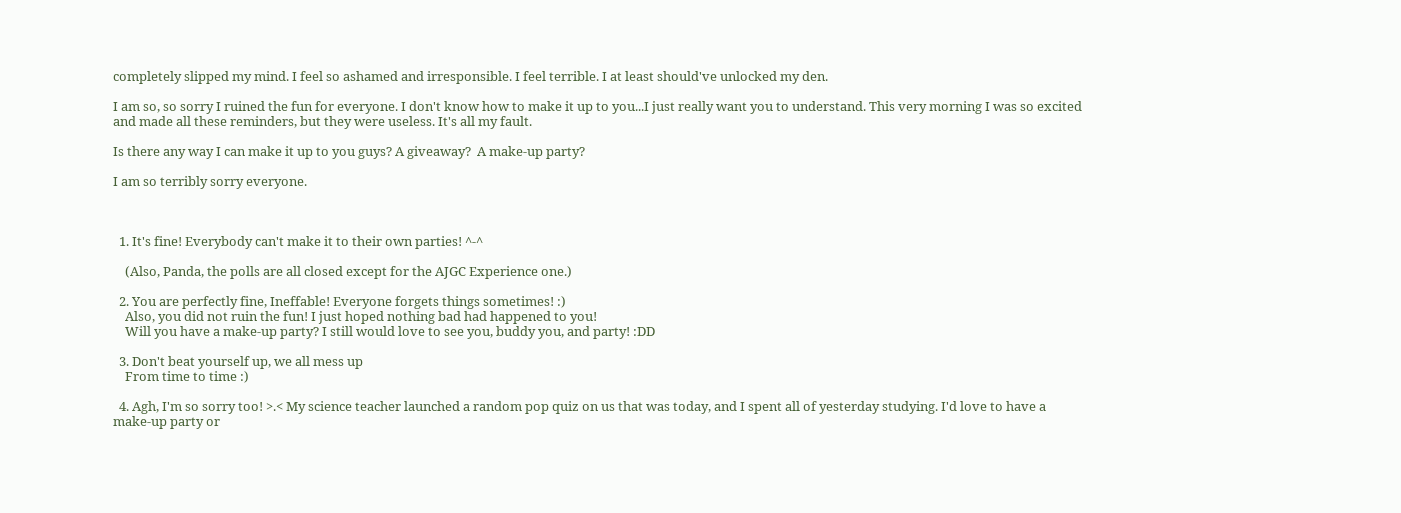completely slipped my mind. I feel so ashamed and irresponsible. I feel terrible. I at least should've unlocked my den.

I am so, so sorry I ruined the fun for everyone. I don't know how to make it up to you...I just really want you to understand. This very morning I was so excited and made all these reminders, but they were useless. It's all my fault.

Is there any way I can make it up to you guys? A giveaway?  A make-up party?

I am so terribly sorry everyone.



  1. It's fine! Everybody can't make it to their own parties! ^-^

    (Also, Panda, the polls are all closed except for the AJGC Experience one.)

  2. You are perfectly fine, Ineffable! Everyone forgets things sometimes! :)
    Also, you did not ruin the fun! I just hoped nothing bad had happened to you!
    Will you have a make-up party? I still would love to see you, buddy you, and party! :DD

  3. Don't beat yourself up, we all mess up
    From time to time :)

  4. Agh, I'm so sorry too! >.< My science teacher launched a random pop quiz on us that was today, and I spent all of yesterday studying. I'd love to have a make-up party or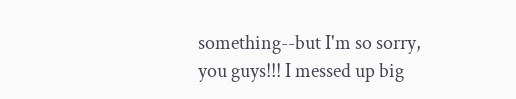something--but I'm so sorry, you guys!!! I messed up big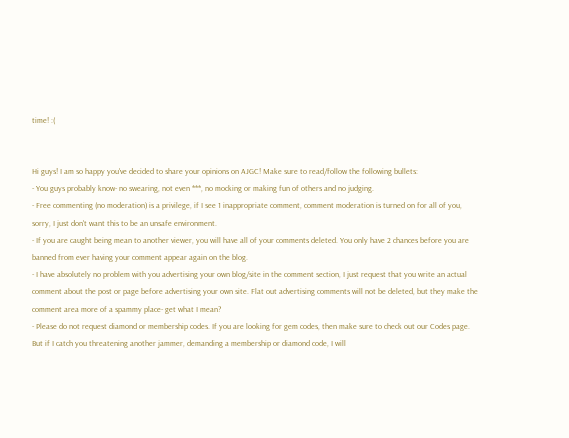time! :(


Hi guys! I am so happy you've decided to share your opinions on AJGC! Make sure to read/follow the following bullets:
- You guys probably know- no swearing, not even ***, no mocking or making fun of others and no judging.
- Free commenting (no moderation) is a privilege, if I see 1 inappropriate comment, comment moderation is turned on for all of you, sorry, I just don't want this to be an unsafe environment.
- If you are caught being mean to another viewer, you will have all of your comments deleted. You only have 2 chances before you are banned from ever having your comment appear again on the blog.
- I have absolutely no problem with you advertising your own blog/site in the comment section, I just request that you write an actual comment about the post or page before advertising your own site. Flat out advertising comments will not be deleted, but they make the comment area more of a spammy place- get what I mean?
- Please do not request diamond or membership codes. If you are looking for gem codes, then make sure to check out our Codes page. But if I catch you threatening another jammer, demanding a membership or diamond code, I will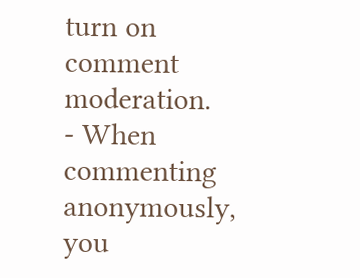turn on comment moderation.
- When commenting anonymously, you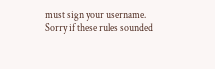must sign your username.
Sorry if these rules sounded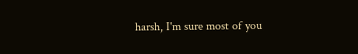harsh, I'm sure most of you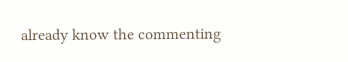already know the commenting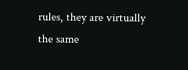rules, they are virtually the same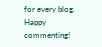for every blog.
Happy commenting!